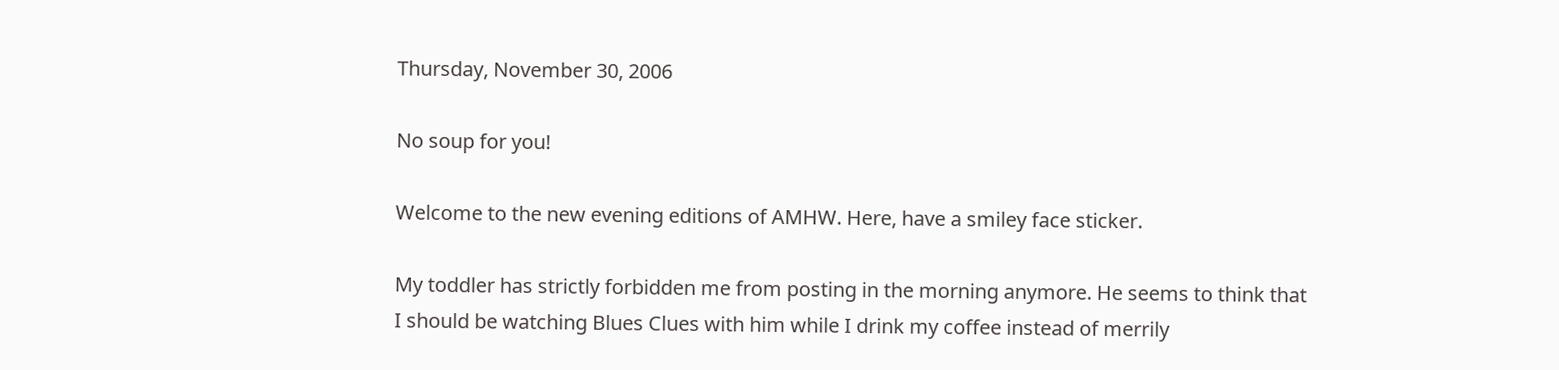Thursday, November 30, 2006

No soup for you!

Welcome to the new evening editions of AMHW. Here, have a smiley face sticker.

My toddler has strictly forbidden me from posting in the morning anymore. He seems to think that I should be watching Blues Clues with him while I drink my coffee instead of merrily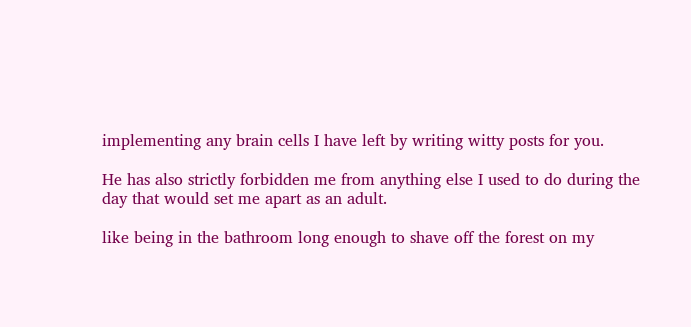implementing any brain cells I have left by writing witty posts for you.

He has also strictly forbidden me from anything else I used to do during the day that would set me apart as an adult.

like being in the bathroom long enough to shave off the forest on my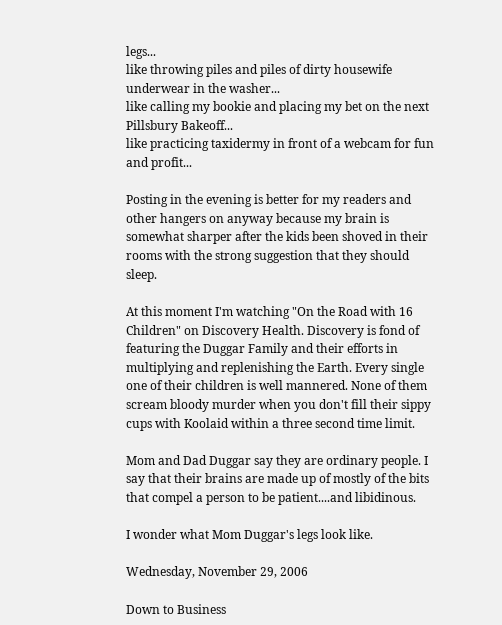legs...
like throwing piles and piles of dirty housewife underwear in the washer...
like calling my bookie and placing my bet on the next Pillsbury Bakeoff...
like practicing taxidermy in front of a webcam for fun and profit...

Posting in the evening is better for my readers and other hangers on anyway because my brain is somewhat sharper after the kids been shoved in their rooms with the strong suggestion that they should sleep.

At this moment I'm watching "On the Road with 16 Children" on Discovery Health. Discovery is fond of featuring the Duggar Family and their efforts in multiplying and replenishing the Earth. Every single one of their children is well mannered. None of them scream bloody murder when you don't fill their sippy cups with Koolaid within a three second time limit.

Mom and Dad Duggar say they are ordinary people. I say that their brains are made up of mostly of the bits that compel a person to be patient....and libidinous.

I wonder what Mom Duggar's legs look like.

Wednesday, November 29, 2006

Down to Business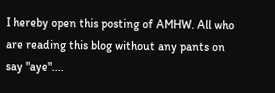I hereby open this posting of AMHW. All who are reading this blog without any pants on say "aye"....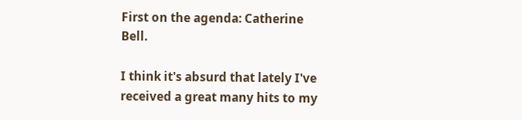First on the agenda: Catherine Bell.

I think it's absurd that lately I've received a great many hits to my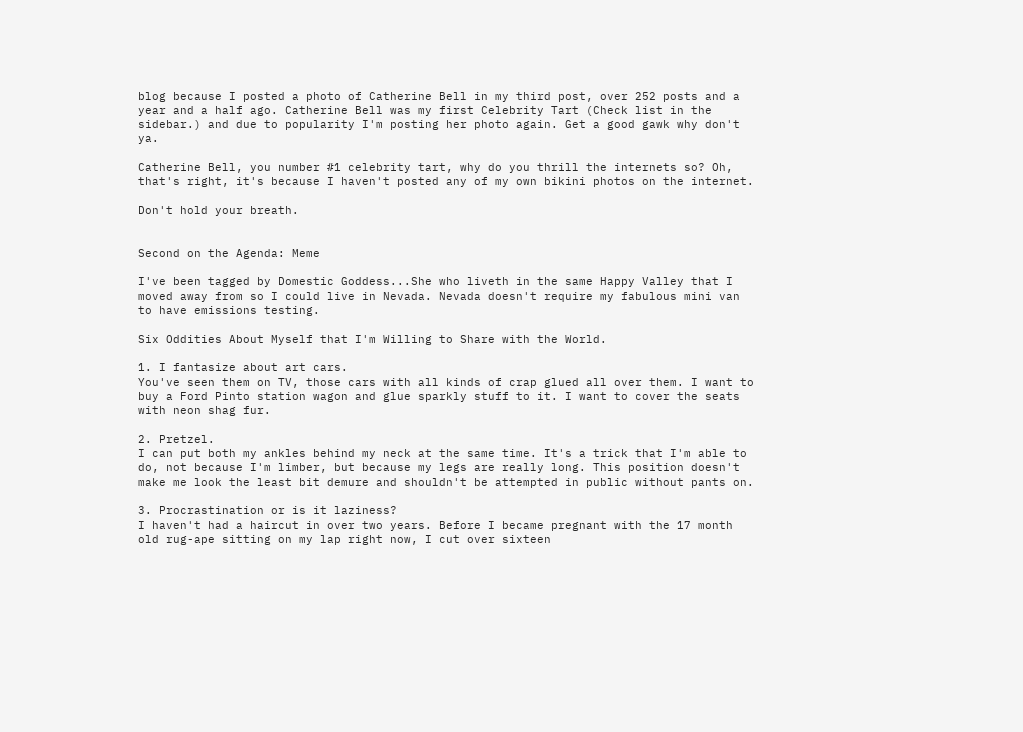blog because I posted a photo of Catherine Bell in my third post, over 252 posts and a year and a half ago. Catherine Bell was my first Celebrity Tart (Check list in the sidebar.) and due to popularity I'm posting her photo again. Get a good gawk why don't ya.

Catherine Bell, you number #1 celebrity tart, why do you thrill the internets so? Oh, that's right, it's because I haven't posted any of my own bikini photos on the internet.

Don't hold your breath.


Second on the Agenda: Meme

I've been tagged by Domestic Goddess...She who liveth in the same Happy Valley that I moved away from so I could live in Nevada. Nevada doesn't require my fabulous mini van to have emissions testing.

Six Oddities About Myself that I'm Willing to Share with the World.

1. I fantasize about art cars.
You've seen them on TV, those cars with all kinds of crap glued all over them. I want to buy a Ford Pinto station wagon and glue sparkly stuff to it. I want to cover the seats with neon shag fur.

2. Pretzel.
I can put both my ankles behind my neck at the same time. It's a trick that I'm able to do, not because I'm limber, but because my legs are really long. This position doesn't make me look the least bit demure and shouldn't be attempted in public without pants on.

3. Procrastination or is it laziness?
I haven't had a haircut in over two years. Before I became pregnant with the 17 month old rug-ape sitting on my lap right now, I cut over sixteen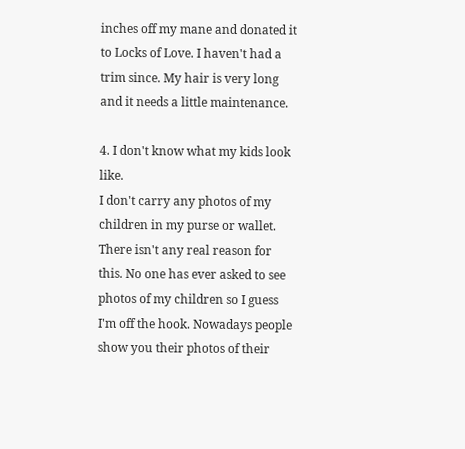inches off my mane and donated it to Locks of Love. I haven't had a trim since. My hair is very long and it needs a little maintenance.

4. I don't know what my kids look like.
I don't carry any photos of my children in my purse or wallet. There isn't any real reason for this. No one has ever asked to see photos of my children so I guess I'm off the hook. Nowadays people show you their photos of their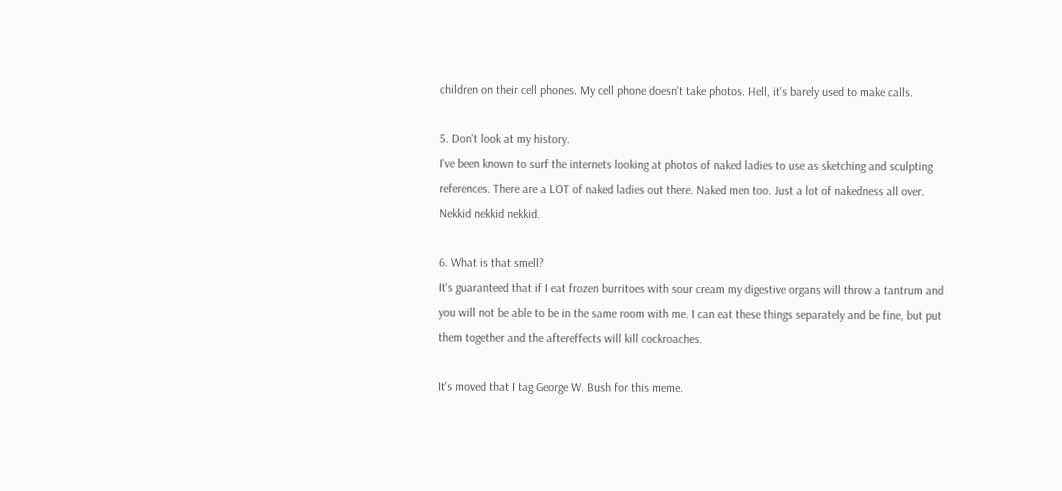children on their cell phones. My cell phone doesn't take photos. Hell, it's barely used to make calls.

5. Don't look at my history.
I've been known to surf the internets looking at photos of naked ladies to use as sketching and sculpting references. There are a LOT of naked ladies out there. Naked men too. Just a lot of nakedness all over. Nekkid nekkid nekkid.

6. What is that smell?
It's guaranteed that if I eat frozen burritoes with sour cream my digestive organs will throw a tantrum and you will not be able to be in the same room with me. I can eat these things separately and be fine, but put them together and the aftereffects will kill cockroaches.

It's moved that I tag George W. Bush for this meme.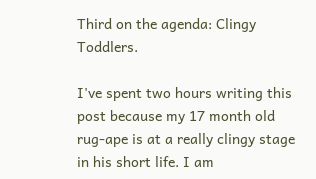Third on the agenda: Clingy Toddlers.

I've spent two hours writing this post because my 17 month old rug-ape is at a really clingy stage in his short life. I am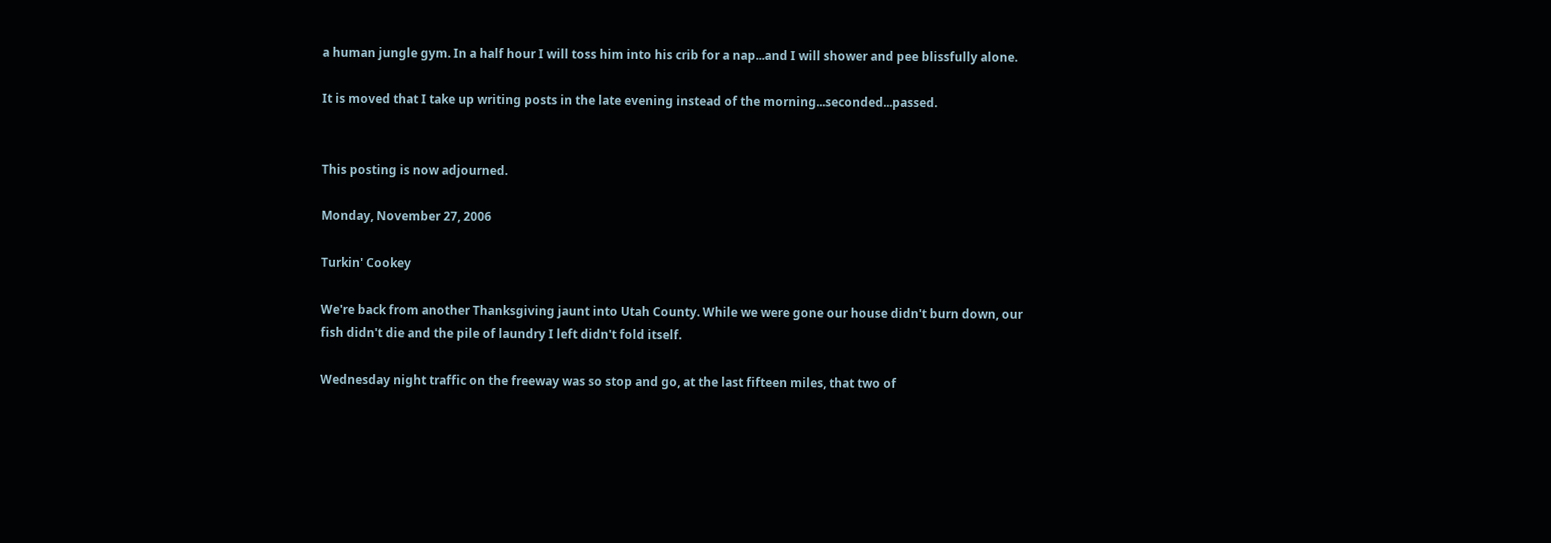a human jungle gym. In a half hour I will toss him into his crib for a nap...and I will shower and pee blissfully alone.

It is moved that I take up writing posts in the late evening instead of the morning...seconded...passed.


This posting is now adjourned.

Monday, November 27, 2006

Turkin' Cookey

We're back from another Thanksgiving jaunt into Utah County. While we were gone our house didn't burn down, our fish didn't die and the pile of laundry I left didn't fold itself.

Wednesday night traffic on the freeway was so stop and go, at the last fifteen miles, that two of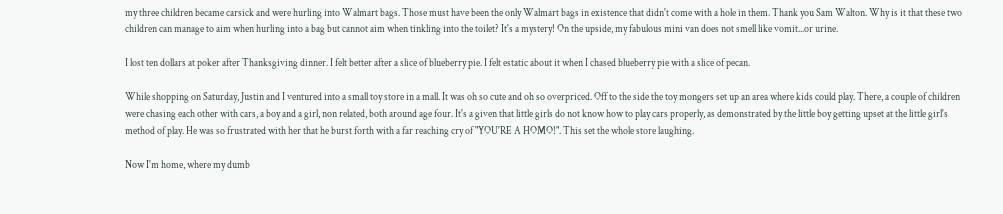my three children became carsick and were hurling into Walmart bags. Those must have been the only Walmart bags in existence that didn't come with a hole in them. Thank you Sam Walton. Why is it that these two children can manage to aim when hurling into a bag but cannot aim when tinkling into the toilet? It's a mystery! On the upside, my fabulous mini van does not smell like vomit...or urine.

I lost ten dollars at poker after Thanksgiving dinner. I felt better after a slice of blueberry pie. I felt estatic about it when I chased blueberry pie with a slice of pecan.

While shopping on Saturday, Justin and I ventured into a small toy store in a mall. It was oh so cute and oh so overpriced. Off to the side the toy mongers set up an area where kids could play. There, a couple of children were chasing each other with cars, a boy and a girl, non related, both around age four. It's a given that little girls do not know how to play cars properly, as demonstrated by the little boy getting upset at the little girl's method of play. He was so frustrated with her that he burst forth with a far reaching cry of "YOU'RE A HOMO!". This set the whole store laughing.

Now I'm home, where my dumb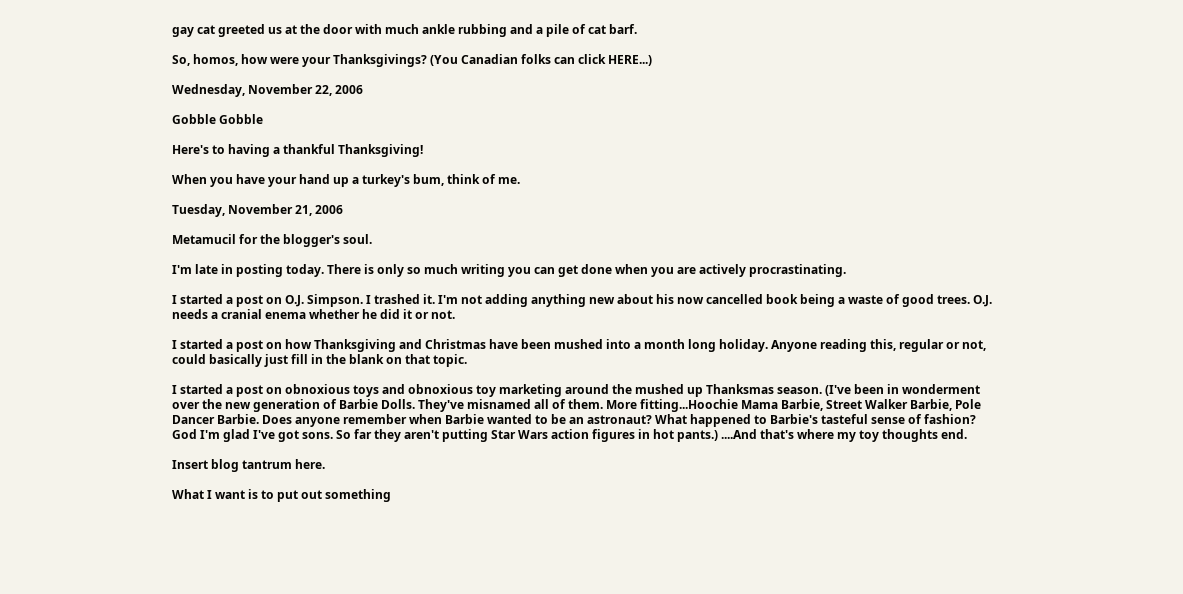gay cat greeted us at the door with much ankle rubbing and a pile of cat barf.

So, homos, how were your Thanksgivings? (You Canadian folks can click HERE...)

Wednesday, November 22, 2006

Gobble Gobble

Here's to having a thankful Thanksgiving!

When you have your hand up a turkey's bum, think of me.

Tuesday, November 21, 2006

Metamucil for the blogger's soul.

I'm late in posting today. There is only so much writing you can get done when you are actively procrastinating.

I started a post on O.J. Simpson. I trashed it. I'm not adding anything new about his now cancelled book being a waste of good trees. O.J. needs a cranial enema whether he did it or not.

I started a post on how Thanksgiving and Christmas have been mushed into a month long holiday. Anyone reading this, regular or not, could basically just fill in the blank on that topic.

I started a post on obnoxious toys and obnoxious toy marketing around the mushed up Thanksmas season. (I've been in wonderment over the new generation of Barbie Dolls. They've misnamed all of them. More fitting...Hoochie Mama Barbie, Street Walker Barbie, Pole Dancer Barbie. Does anyone remember when Barbie wanted to be an astronaut? What happened to Barbie's tasteful sense of fashion? God I'm glad I've got sons. So far they aren't putting Star Wars action figures in hot pants.) ....And that's where my toy thoughts end.

Insert blog tantrum here.

What I want is to put out something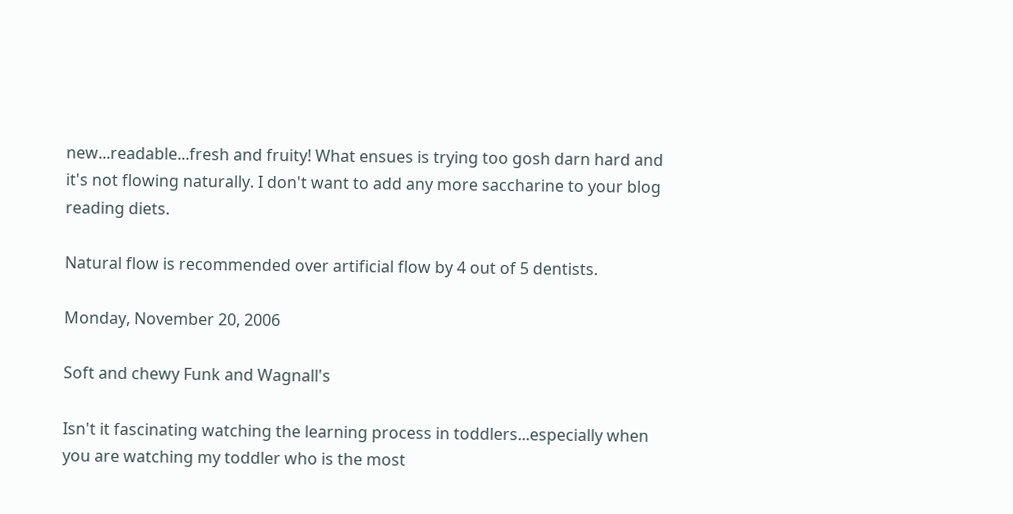new...readable...fresh and fruity! What ensues is trying too gosh darn hard and it's not flowing naturally. I don't want to add any more saccharine to your blog reading diets.

Natural flow is recommended over artificial flow by 4 out of 5 dentists.

Monday, November 20, 2006

Soft and chewy Funk and Wagnall's

Isn't it fascinating watching the learning process in toddlers...especially when you are watching my toddler who is the most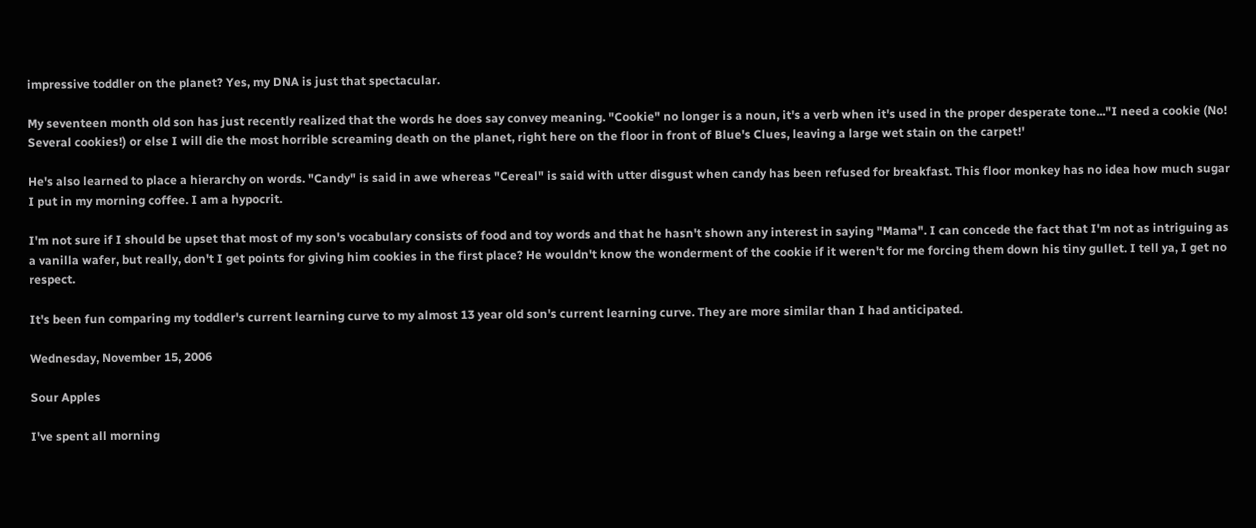impressive toddler on the planet? Yes, my DNA is just that spectacular.

My seventeen month old son has just recently realized that the words he does say convey meaning. "Cookie" no longer is a noun, it's a verb when it's used in the proper desperate tone..."I need a cookie (No! Several cookies!) or else I will die the most horrible screaming death on the planet, right here on the floor in front of Blue's Clues, leaving a large wet stain on the carpet!'

He's also learned to place a hierarchy on words. "Candy" is said in awe whereas "Cereal" is said with utter disgust when candy has been refused for breakfast. This floor monkey has no idea how much sugar I put in my morning coffee. I am a hypocrit.

I'm not sure if I should be upset that most of my son's vocabulary consists of food and toy words and that he hasn't shown any interest in saying "Mama". I can concede the fact that I'm not as intriguing as a vanilla wafer, but really, don't I get points for giving him cookies in the first place? He wouldn't know the wonderment of the cookie if it weren't for me forcing them down his tiny gullet. I tell ya, I get no respect.

It's been fun comparing my toddler's current learning curve to my almost 13 year old son's current learning curve. They are more similar than I had anticipated.

Wednesday, November 15, 2006

Sour Apples

I've spent all morning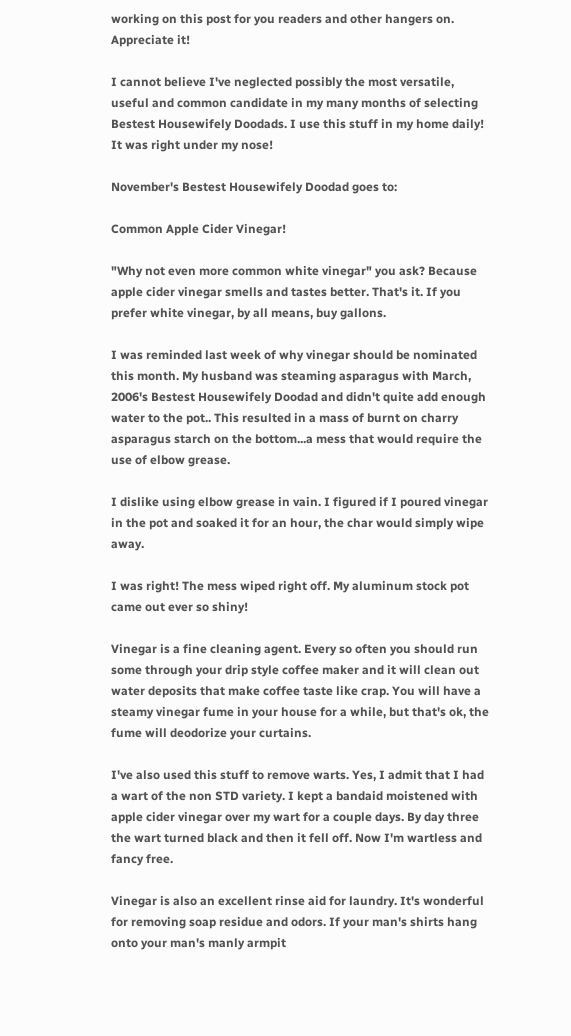working on this post for you readers and other hangers on. Appreciate it!

I cannot believe I've neglected possibly the most versatile, useful and common candidate in my many months of selecting Bestest Housewifely Doodads. I use this stuff in my home daily! It was right under my nose!

November's Bestest Housewifely Doodad goes to:

Common Apple Cider Vinegar!

"Why not even more common white vinegar" you ask? Because apple cider vinegar smells and tastes better. That's it. If you prefer white vinegar, by all means, buy gallons.

I was reminded last week of why vinegar should be nominated this month. My husband was steaming asparagus with March, 2006's Bestest Housewifely Doodad and didn't quite add enough water to the pot.. This resulted in a mass of burnt on charry asparagus starch on the bottom...a mess that would require the use of elbow grease.

I dislike using elbow grease in vain. I figured if I poured vinegar in the pot and soaked it for an hour, the char would simply wipe away.

I was right! The mess wiped right off. My aluminum stock pot came out ever so shiny!

Vinegar is a fine cleaning agent. Every so often you should run some through your drip style coffee maker and it will clean out water deposits that make coffee taste like crap. You will have a steamy vinegar fume in your house for a while, but that's ok, the fume will deodorize your curtains.

I've also used this stuff to remove warts. Yes, I admit that I had a wart of the non STD variety. I kept a bandaid moistened with apple cider vinegar over my wart for a couple days. By day three the wart turned black and then it fell off. Now I'm wartless and fancy free.

Vinegar is also an excellent rinse aid for laundry. It's wonderful for removing soap residue and odors. If your man's shirts hang onto your man's manly armpit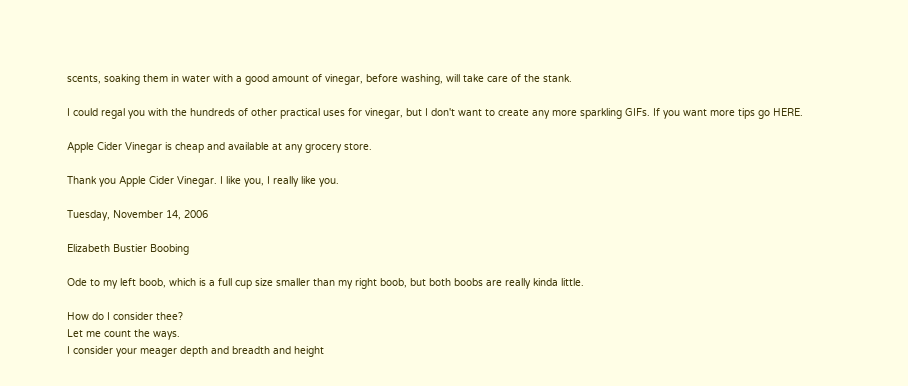scents, soaking them in water with a good amount of vinegar, before washing, will take care of the stank.

I could regal you with the hundreds of other practical uses for vinegar, but I don't want to create any more sparkling GIFs. If you want more tips go HERE.

Apple Cider Vinegar is cheap and available at any grocery store.

Thank you Apple Cider Vinegar. I like you, I really like you.

Tuesday, November 14, 2006

Elizabeth Bustier Boobing

Ode to my left boob, which is a full cup size smaller than my right boob, but both boobs are really kinda little.

How do I consider thee?
Let me count the ways.
I consider your meager depth and breadth and height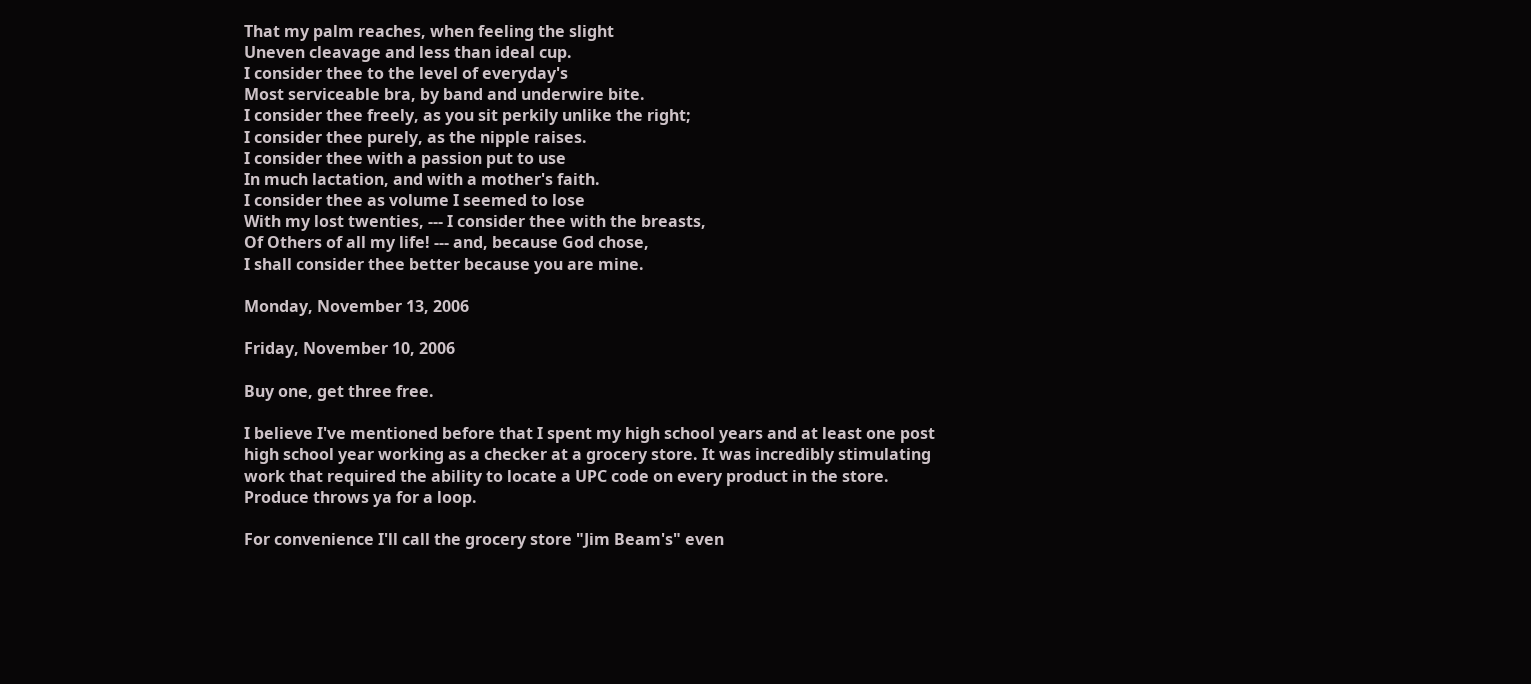That my palm reaches, when feeling the slight
Uneven cleavage and less than ideal cup.
I consider thee to the level of everyday's
Most serviceable bra, by band and underwire bite.
I consider thee freely, as you sit perkily unlike the right;
I consider thee purely, as the nipple raises.
I consider thee with a passion put to use
In much lactation, and with a mother's faith.
I consider thee as volume I seemed to lose
With my lost twenties, --- I consider thee with the breasts,
Of Others of all my life! --- and, because God chose,
I shall consider thee better because you are mine.

Monday, November 13, 2006

Friday, November 10, 2006

Buy one, get three free.

I believe I've mentioned before that I spent my high school years and at least one post high school year working as a checker at a grocery store. It was incredibly stimulating work that required the ability to locate a UPC code on every product in the store. Produce throws ya for a loop.

For convenience I'll call the grocery store "Jim Beam's" even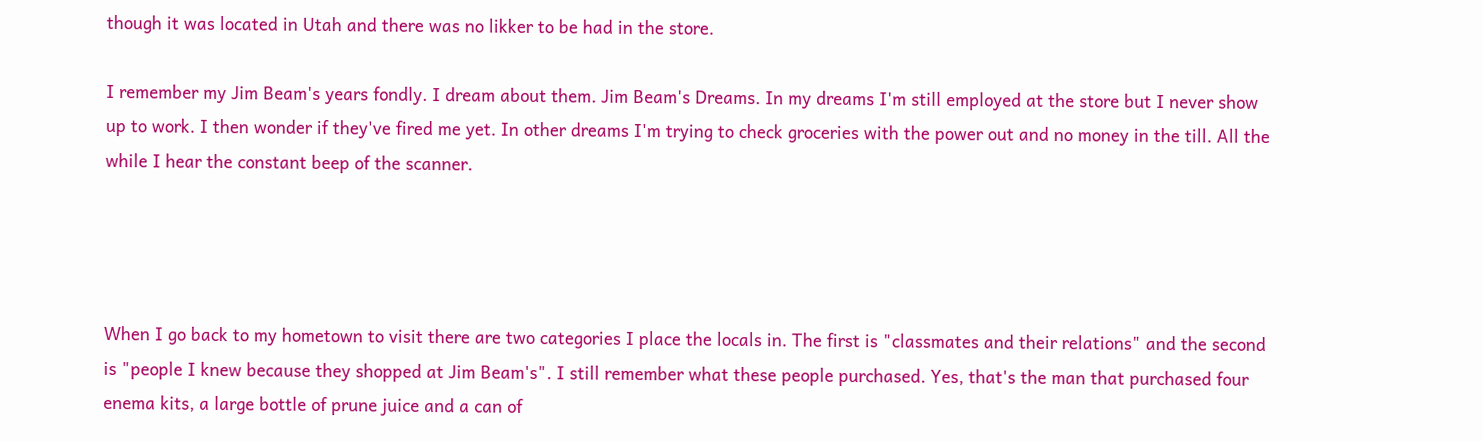though it was located in Utah and there was no likker to be had in the store.

I remember my Jim Beam's years fondly. I dream about them. Jim Beam's Dreams. In my dreams I'm still employed at the store but I never show up to work. I then wonder if they've fired me yet. In other dreams I'm trying to check groceries with the power out and no money in the till. All the while I hear the constant beep of the scanner.




When I go back to my hometown to visit there are two categories I place the locals in. The first is "classmates and their relations" and the second is "people I knew because they shopped at Jim Beam's". I still remember what these people purchased. Yes, that's the man that purchased four enema kits, a large bottle of prune juice and a can of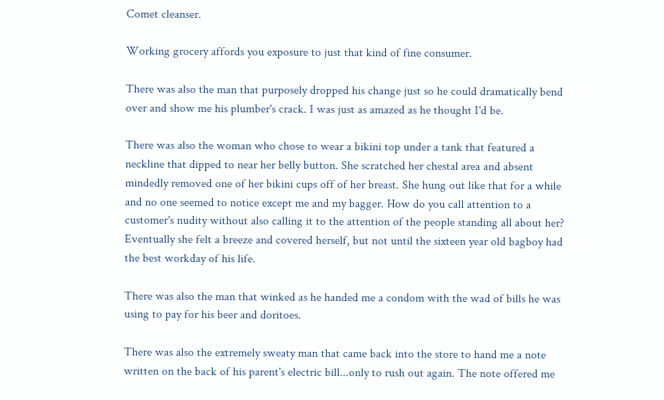Comet cleanser.

Working grocery affords you exposure to just that kind of fine consumer.

There was also the man that purposely dropped his change just so he could dramatically bend over and show me his plumber's crack. I was just as amazed as he thought I'd be.

There was also the woman who chose to wear a bikini top under a tank that featured a neckline that dipped to near her belly button. She scratched her chestal area and absent mindedly removed one of her bikini cups off of her breast. She hung out like that for a while and no one seemed to notice except me and my bagger. How do you call attention to a customer's nudity without also calling it to the attention of the people standing all about her? Eventually she felt a breeze and covered herself, but not until the sixteen year old bagboy had the best workday of his life.

There was also the man that winked as he handed me a condom with the wad of bills he was using to pay for his beer and doritoes.

There was also the extremely sweaty man that came back into the store to hand me a note written on the back of his parent's electric bill...only to rush out again. The note offered me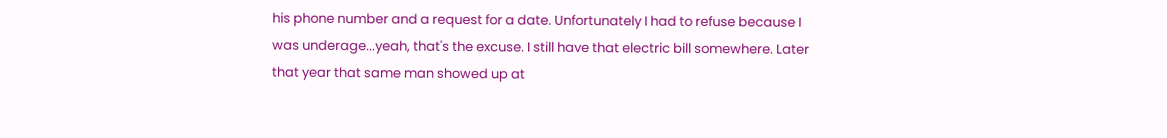his phone number and a request for a date. Unfortunately I had to refuse because I was underage...yeah, that's the excuse. I still have that electric bill somewhere. Later that year that same man showed up at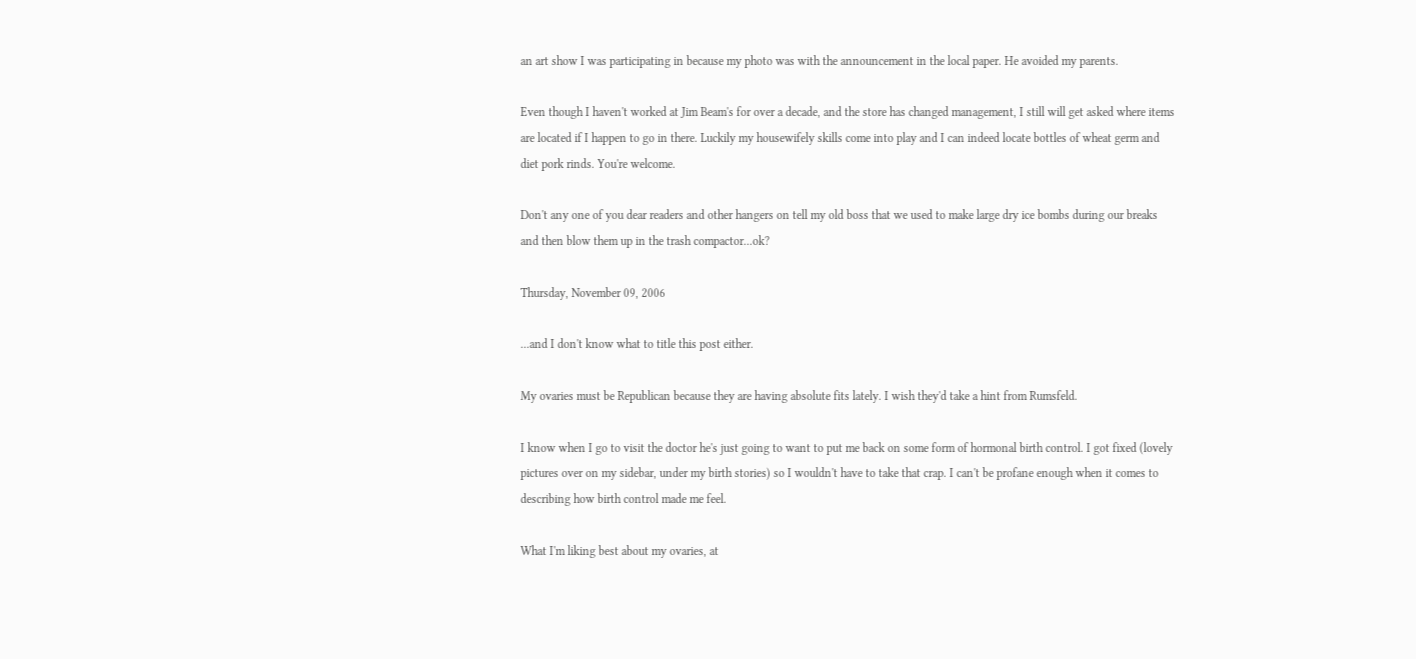an art show I was participating in because my photo was with the announcement in the local paper. He avoided my parents.

Even though I haven't worked at Jim Beam's for over a decade, and the store has changed management, I still will get asked where items are located if I happen to go in there. Luckily my housewifely skills come into play and I can indeed locate bottles of wheat germ and diet pork rinds. You're welcome.

Don't any one of you dear readers and other hangers on tell my old boss that we used to make large dry ice bombs during our breaks and then blow them up in the trash compactor...ok?

Thursday, November 09, 2006

...and I don't know what to title this post either.

My ovaries must be Republican because they are having absolute fits lately. I wish they'd take a hint from Rumsfeld.

I know when I go to visit the doctor he's just going to want to put me back on some form of hormonal birth control. I got fixed (lovely pictures over on my sidebar, under my birth stories) so I wouldn't have to take that crap. I can't be profane enough when it comes to describing how birth control made me feel.

What I'm liking best about my ovaries, at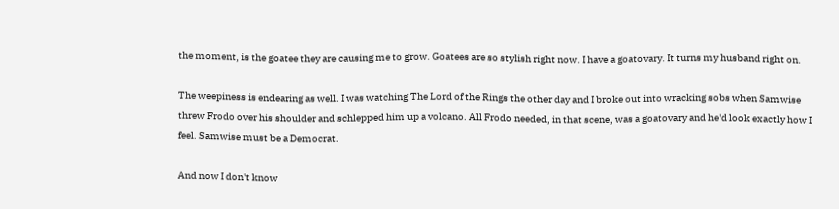the moment, is the goatee they are causing me to grow. Goatees are so stylish right now. I have a goatovary. It turns my husband right on.

The weepiness is endearing as well. I was watching The Lord of the Rings the other day and I broke out into wracking sobs when Samwise threw Frodo over his shoulder and schlepped him up a volcano. All Frodo needed, in that scene, was a goatovary and he'd look exactly how I feel. Samwise must be a Democrat.

And now I don't know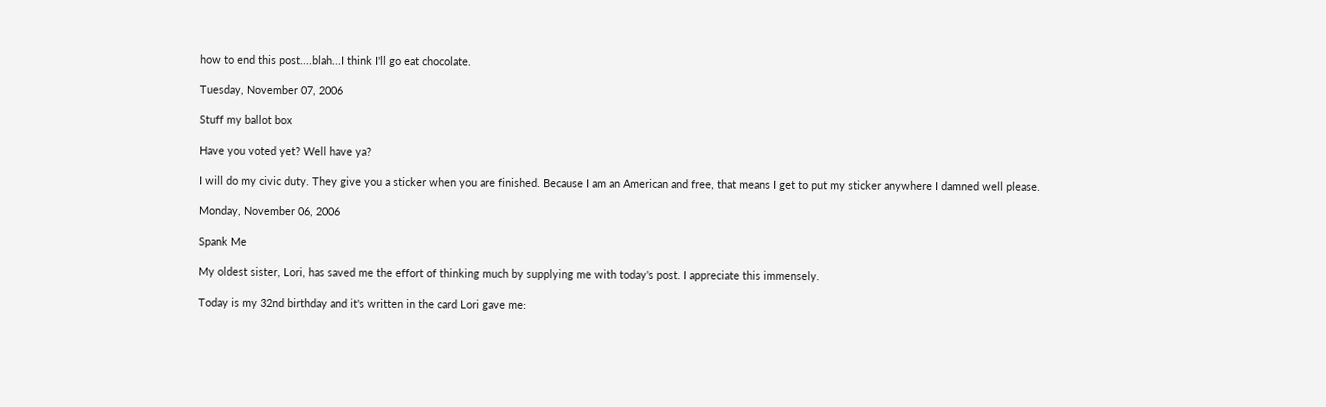how to end this post....blah...I think I'll go eat chocolate.

Tuesday, November 07, 2006

Stuff my ballot box

Have you voted yet? Well have ya?

I will do my civic duty. They give you a sticker when you are finished. Because I am an American and free, that means I get to put my sticker anywhere I damned well please.

Monday, November 06, 2006

Spank Me

My oldest sister, Lori, has saved me the effort of thinking much by supplying me with today's post. I appreciate this immensely.

Today is my 32nd birthday and it's written in the card Lori gave me: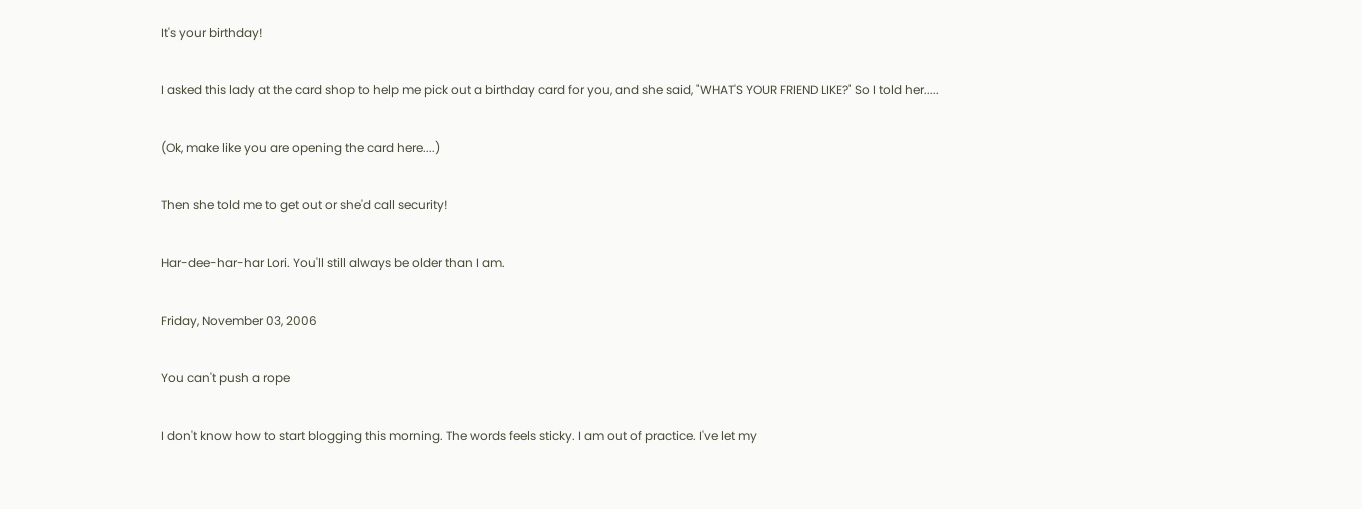It's your birthday!

I asked this lady at the card shop to help me pick out a birthday card for you, and she said, "WHAT'S YOUR FRIEND LIKE?" So I told her.....

(Ok, make like you are opening the card here....)

Then she told me to get out or she'd call security!

Har-dee-har-har Lori. You'll still always be older than I am.

Friday, November 03, 2006

You can't push a rope

I don't know how to start blogging this morning. The words feels sticky. I am out of practice. I've let my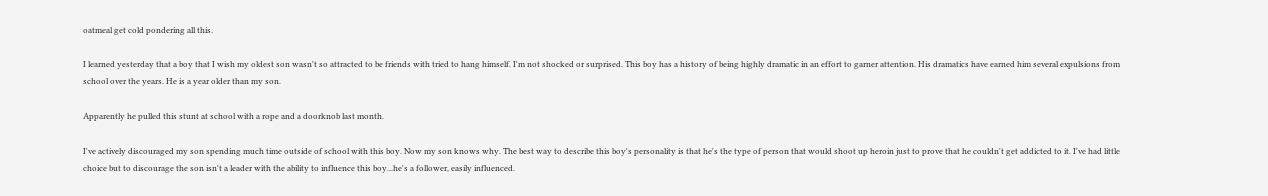oatmeal get cold pondering all this.

I learned yesterday that a boy that I wish my oldest son wasn't so attracted to be friends with tried to hang himself. I'm not shocked or surprised. This boy has a history of being highly dramatic in an effort to garner attention. His dramatics have earned him several expulsions from school over the years. He is a year older than my son.

Apparently he pulled this stunt at school with a rope and a doorknob last month.

I've actively discouraged my son spending much time outside of school with this boy. Now my son knows why. The best way to describe this boy's personality is that he's the type of person that would shoot up heroin just to prove that he couldn't get addicted to it. I've had little choice but to discourage the son isn't a leader with the ability to influence this boy...he's a follower, easily influenced.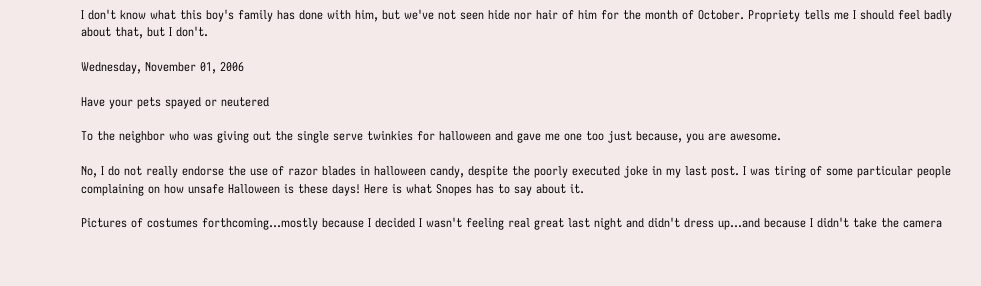I don't know what this boy's family has done with him, but we've not seen hide nor hair of him for the month of October. Propriety tells me I should feel badly about that, but I don't.

Wednesday, November 01, 2006

Have your pets spayed or neutered

To the neighbor who was giving out the single serve twinkies for halloween and gave me one too just because, you are awesome.

No, I do not really endorse the use of razor blades in halloween candy, despite the poorly executed joke in my last post. I was tiring of some particular people complaining on how unsafe Halloween is these days! Here is what Snopes has to say about it.

Pictures of costumes forthcoming...mostly because I decided I wasn't feeling real great last night and didn't dress up...and because I didn't take the camera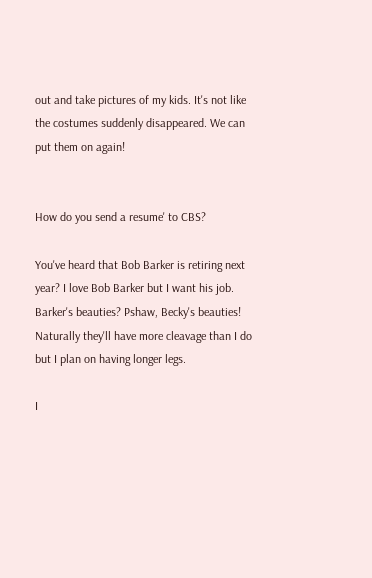out and take pictures of my kids. It's not like the costumes suddenly disappeared. We can put them on again!


How do you send a resume' to CBS?

You've heard that Bob Barker is retiring next year? I love Bob Barker but I want his job. Barker's beauties? Pshaw, Becky's beauties! Naturally they'll have more cleavage than I do but I plan on having longer legs.

I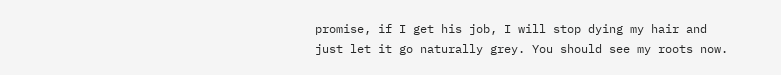promise, if I get his job, I will stop dying my hair and just let it go naturally grey. You should see my roots now.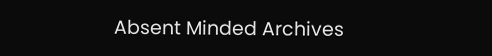Absent Minded Archives